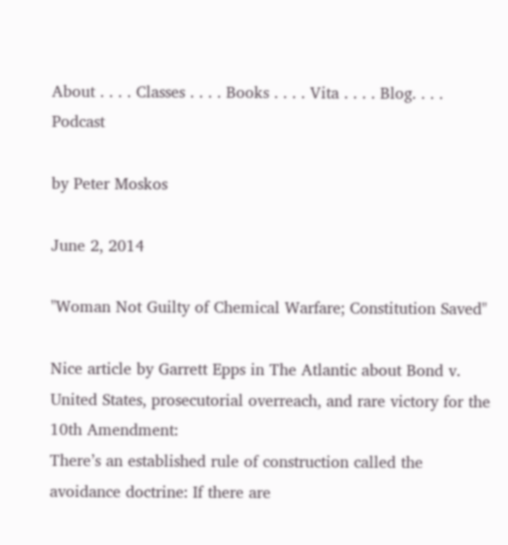About . . . . Classes . . . . Books . . . . Vita . . . . Blog. . . . Podcast

by Peter Moskos

June 2, 2014

"Woman Not Guilty of Chemical Warfare; Constitution Saved"

Nice article by Garrett Epps in The Atlantic about Bond v. United States, prosecutorial overreach, and rare victory for the 10th Amendment:
There’s an established rule of construction called the avoidance doctrine: If there are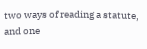two ways of reading a statute, and one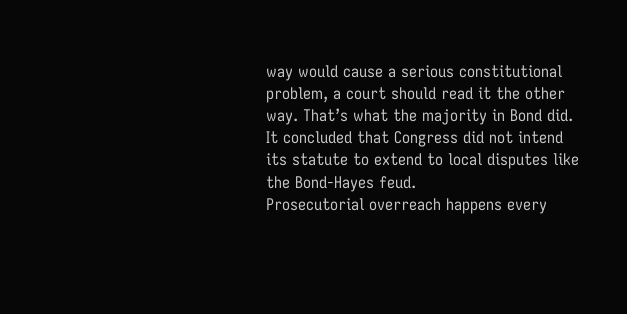way would cause a serious constitutional problem, a court should read it the other way. That’s what the majority in Bond did. It concluded that Congress did not intend its statute to extend to local disputes like the Bond-Hayes feud.
Prosecutorial overreach happens every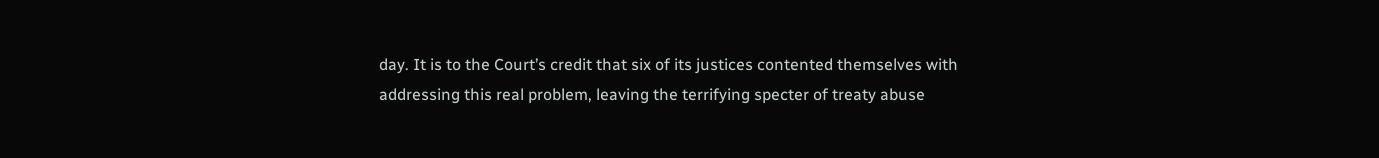day. It is to the Court’s credit that six of its justices contented themselves with addressing this real problem, leaving the terrifying specter of treaty abuse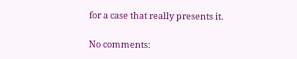for a case that really presents it.

No comments: